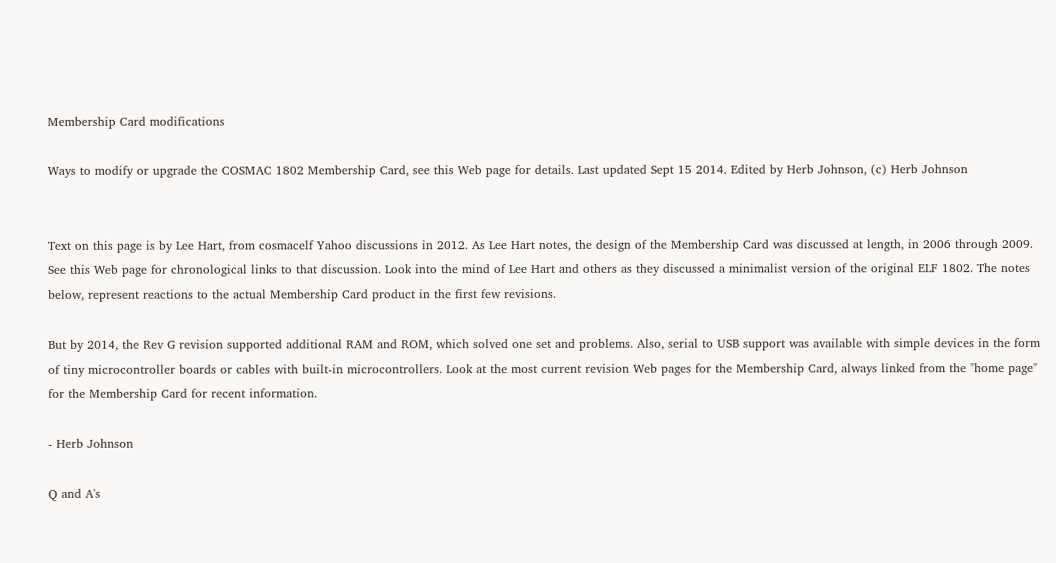Membership Card modifications

Ways to modify or upgrade the COSMAC 1802 Membership Card, see this Web page for details. Last updated Sept 15 2014. Edited by Herb Johnson, (c) Herb Johnson


Text on this page is by Lee Hart, from cosmacelf Yahoo discussions in 2012. As Lee Hart notes, the design of the Membership Card was discussed at length, in 2006 through 2009. See this Web page for chronological links to that discussion. Look into the mind of Lee Hart and others as they discussed a minimalist version of the original ELF 1802. The notes below, represent reactions to the actual Membership Card product in the first few revisions.

But by 2014, the Rev G revision supported additional RAM and ROM, which solved one set and problems. Also, serial to USB support was available with simple devices in the form of tiny microcontroller boards or cables with built-in microcontrollers. Look at the most current revision Web pages for the Membership Card, always linked from the "home page" for the Membership Card for recent information.

- Herb Johnson

Q and A's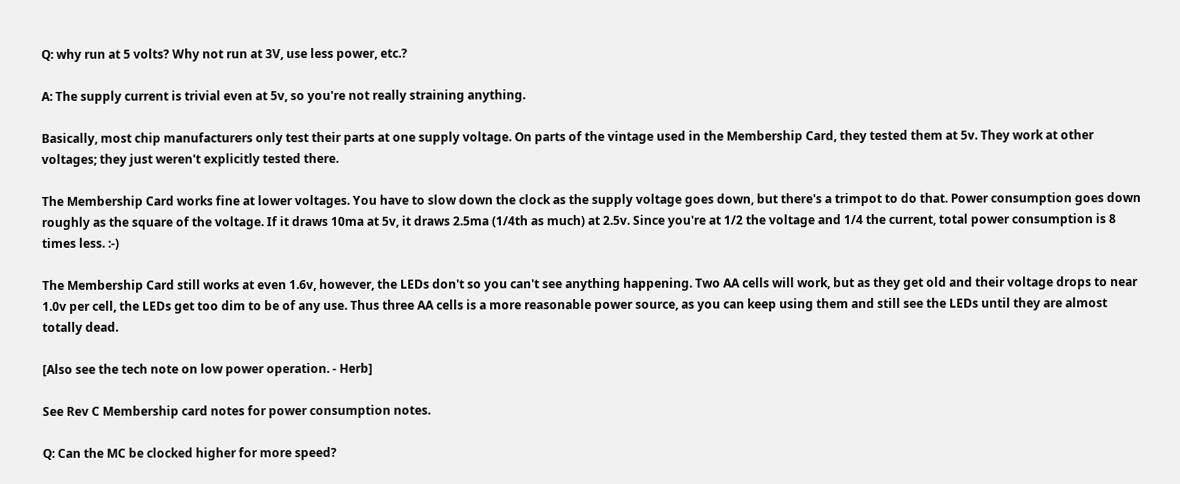Q: why run at 5 volts? Why not run at 3V, use less power, etc.?

A: The supply current is trivial even at 5v, so you're not really straining anything.

Basically, most chip manufacturers only test their parts at one supply voltage. On parts of the vintage used in the Membership Card, they tested them at 5v. They work at other voltages; they just weren't explicitly tested there.

The Membership Card works fine at lower voltages. You have to slow down the clock as the supply voltage goes down, but there's a trimpot to do that. Power consumption goes down roughly as the square of the voltage. If it draws 10ma at 5v, it draws 2.5ma (1/4th as much) at 2.5v. Since you're at 1/2 the voltage and 1/4 the current, total power consumption is 8 times less. :-)

The Membership Card still works at even 1.6v, however, the LEDs don't so you can't see anything happening. Two AA cells will work, but as they get old and their voltage drops to near 1.0v per cell, the LEDs get too dim to be of any use. Thus three AA cells is a more reasonable power source, as you can keep using them and still see the LEDs until they are almost totally dead.

[Also see the tech note on low power operation. - Herb]

See Rev C Membership card notes for power consumption notes.

Q: Can the MC be clocked higher for more speed?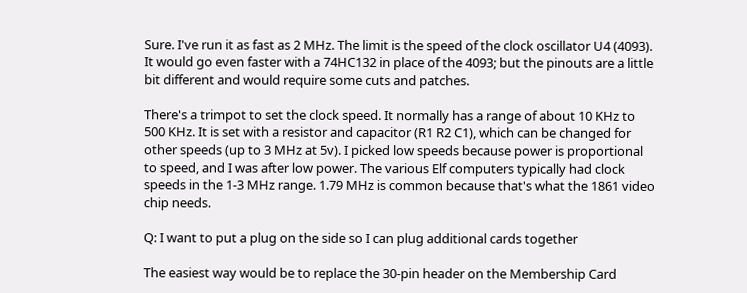Sure. I've run it as fast as 2 MHz. The limit is the speed of the clock oscillator U4 (4093). It would go even faster with a 74HC132 in place of the 4093; but the pinouts are a little bit different and would require some cuts and patches.

There's a trimpot to set the clock speed. It normally has a range of about 10 KHz to 500 KHz. It is set with a resistor and capacitor (R1 R2 C1), which can be changed for other speeds (up to 3 MHz at 5v). I picked low speeds because power is proportional to speed, and I was after low power. The various Elf computers typically had clock speeds in the 1-3 MHz range. 1.79 MHz is common because that's what the 1861 video chip needs.

Q: I want to put a plug on the side so I can plug additional cards together

The easiest way would be to replace the 30-pin header on the Membership Card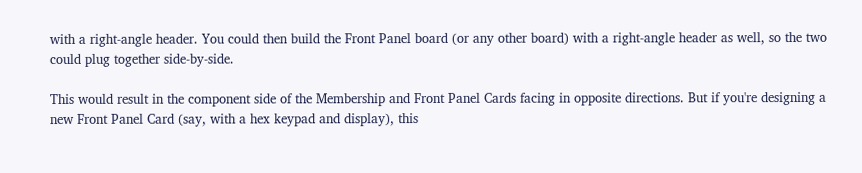with a right-angle header. You could then build the Front Panel board (or any other board) with a right-angle header as well, so the two could plug together side-by-side.

This would result in the component side of the Membership and Front Panel Cards facing in opposite directions. But if you're designing a new Front Panel Card (say, with a hex keypad and display), this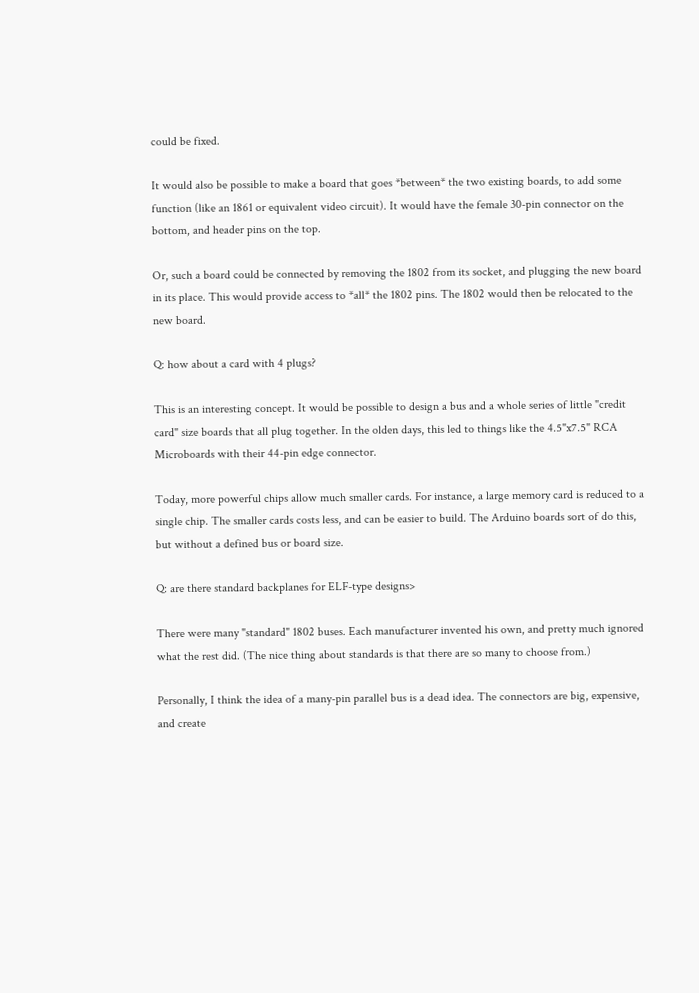could be fixed.

It would also be possible to make a board that goes *between* the two existing boards, to add some function (like an 1861 or equivalent video circuit). It would have the female 30-pin connector on the bottom, and header pins on the top.

Or, such a board could be connected by removing the 1802 from its socket, and plugging the new board in its place. This would provide access to *all* the 1802 pins. The 1802 would then be relocated to the new board.

Q: how about a card with 4 plugs?

This is an interesting concept. It would be possible to design a bus and a whole series of little "credit card" size boards that all plug together. In the olden days, this led to things like the 4.5"x7.5" RCA Microboards with their 44-pin edge connector.

Today, more powerful chips allow much smaller cards. For instance, a large memory card is reduced to a single chip. The smaller cards costs less, and can be easier to build. The Arduino boards sort of do this, but without a defined bus or board size.

Q: are there standard backplanes for ELF-type designs>

There were many "standard" 1802 buses. Each manufacturer invented his own, and pretty much ignored what the rest did. (The nice thing about standards is that there are so many to choose from.)

Personally, I think the idea of a many-pin parallel bus is a dead idea. The connectors are big, expensive, and create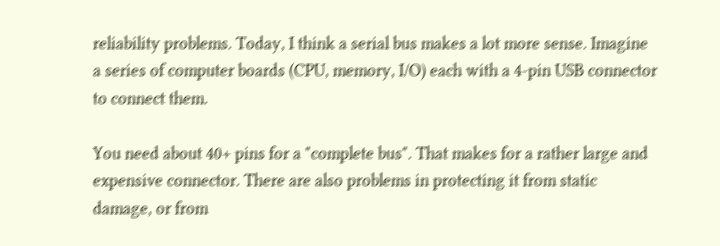reliability problems. Today, I think a serial bus makes a lot more sense. Imagine a series of computer boards (CPU, memory, I/O) each with a 4-pin USB connector to connect them.

You need about 40+ pins for a "complete bus". That makes for a rather large and expensive connector. There are also problems in protecting it from static damage, or from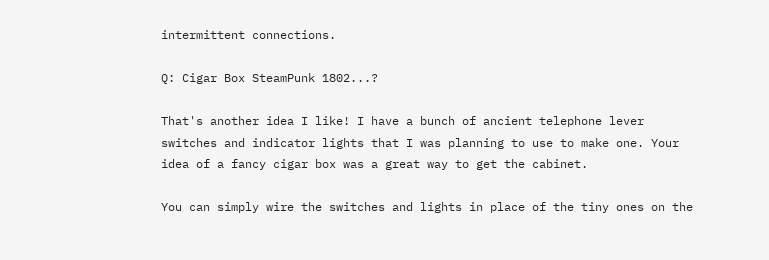intermittent connections.

Q: Cigar Box SteamPunk 1802...?

That's another idea I like! I have a bunch of ancient telephone lever switches and indicator lights that I was planning to use to make one. Your idea of a fancy cigar box was a great way to get the cabinet.

You can simply wire the switches and lights in place of the tiny ones on the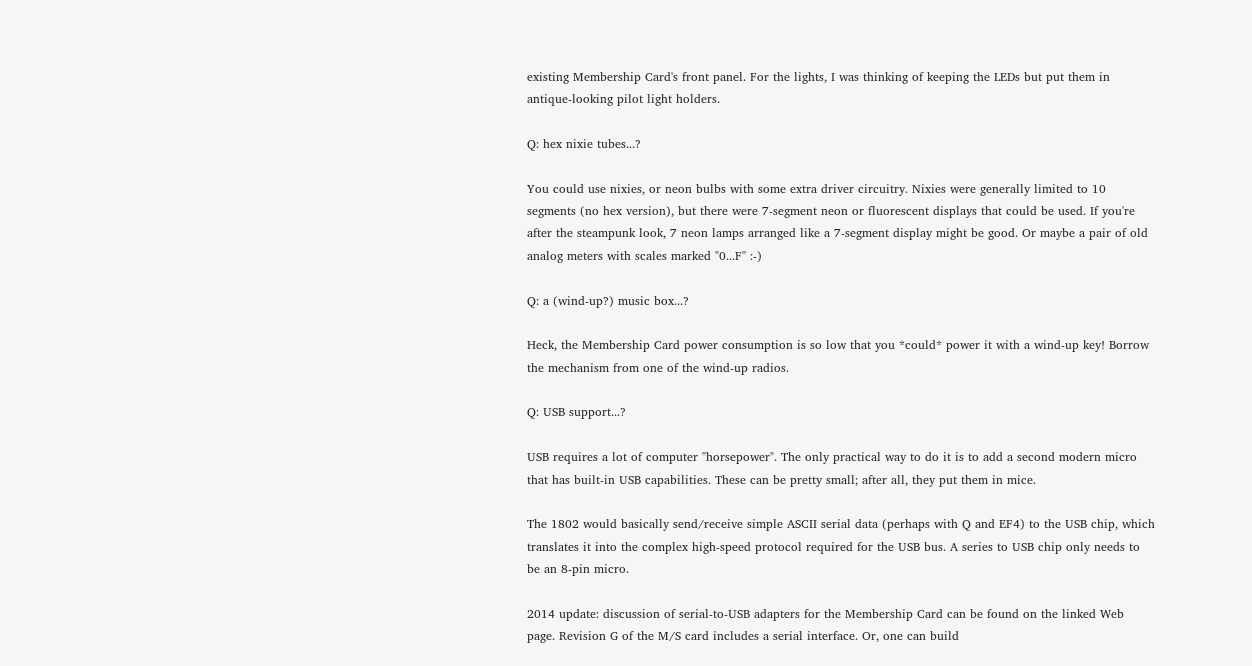existing Membership Card's front panel. For the lights, I was thinking of keeping the LEDs but put them in antique-looking pilot light holders.

Q: hex nixie tubes...?

You could use nixies, or neon bulbs with some extra driver circuitry. Nixies were generally limited to 10 segments (no hex version), but there were 7-segment neon or fluorescent displays that could be used. If you're after the steampunk look, 7 neon lamps arranged like a 7-segment display might be good. Or maybe a pair of old analog meters with scales marked "0...F" :-)

Q: a (wind-up?) music box...?

Heck, the Membership Card power consumption is so low that you *could* power it with a wind-up key! Borrow the mechanism from one of the wind-up radios.

Q: USB support...?

USB requires a lot of computer "horsepower". The only practical way to do it is to add a second modern micro that has built-in USB capabilities. These can be pretty small; after all, they put them in mice.

The 1802 would basically send/receive simple ASCII serial data (perhaps with Q and EF4) to the USB chip, which translates it into the complex high-speed protocol required for the USB bus. A series to USB chip only needs to be an 8-pin micro.

2014 update: discussion of serial-to-USB adapters for the Membership Card can be found on the linked Web page. Revision G of the M/S card includes a serial interface. Or, one can build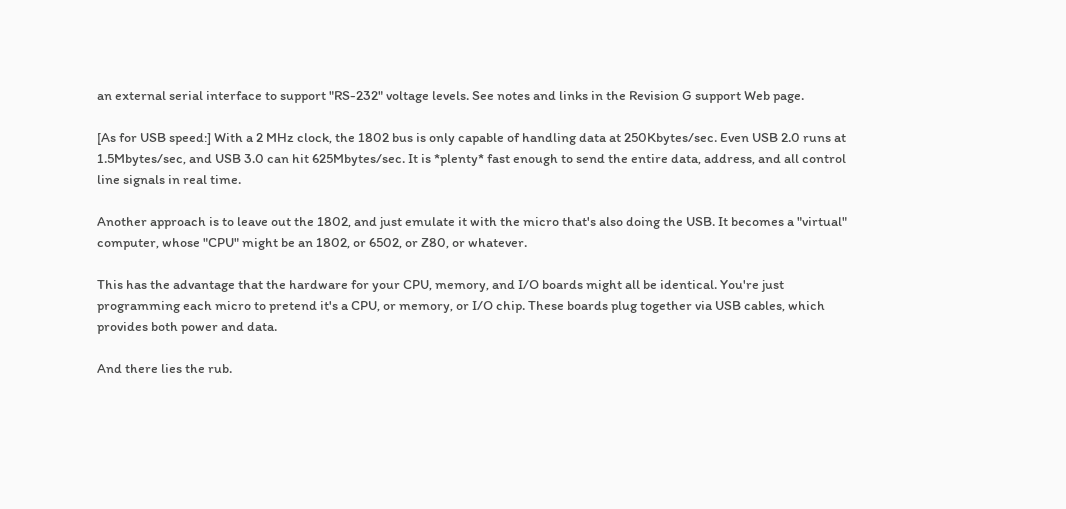an external serial interface to support "RS-232" voltage levels. See notes and links in the Revision G support Web page.

[As for USB speed:] With a 2 MHz clock, the 1802 bus is only capable of handling data at 250Kbytes/sec. Even USB 2.0 runs at 1.5Mbytes/sec, and USB 3.0 can hit 625Mbytes/sec. It is *plenty* fast enough to send the entire data, address, and all control line signals in real time.

Another approach is to leave out the 1802, and just emulate it with the micro that's also doing the USB. It becomes a "virtual" computer, whose "CPU" might be an 1802, or 6502, or Z80, or whatever.

This has the advantage that the hardware for your CPU, memory, and I/O boards might all be identical. You're just programming each micro to pretend it's a CPU, or memory, or I/O chip. These boards plug together via USB cables, which provides both power and data.

And there lies the rub.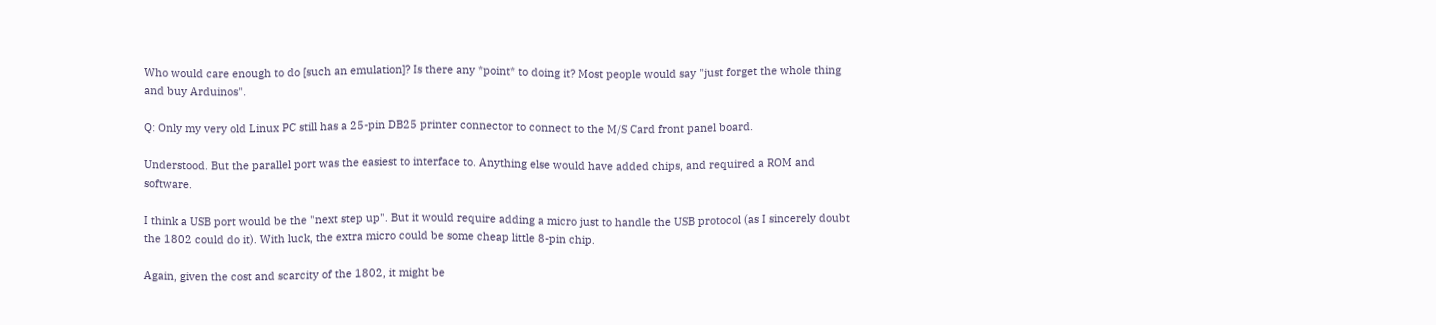Who would care enough to do [such an emulation]? Is there any *point* to doing it? Most people would say "just forget the whole thing and buy Arduinos".

Q: Only my very old Linux PC still has a 25-pin DB25 printer connector to connect to the M/S Card front panel board.

Understood. But the parallel port was the easiest to interface to. Anything else would have added chips, and required a ROM and software.

I think a USB port would be the "next step up". But it would require adding a micro just to handle the USB protocol (as I sincerely doubt the 1802 could do it). With luck, the extra micro could be some cheap little 8-pin chip.

Again, given the cost and scarcity of the 1802, it might be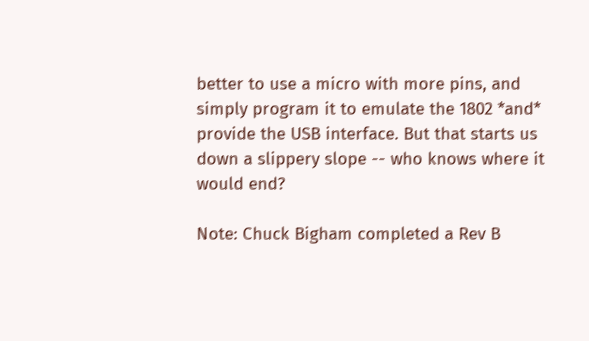better to use a micro with more pins, and simply program it to emulate the 1802 *and* provide the USB interface. But that starts us down a slippery slope -- who knows where it would end?

Note: Chuck Bigham completed a Rev B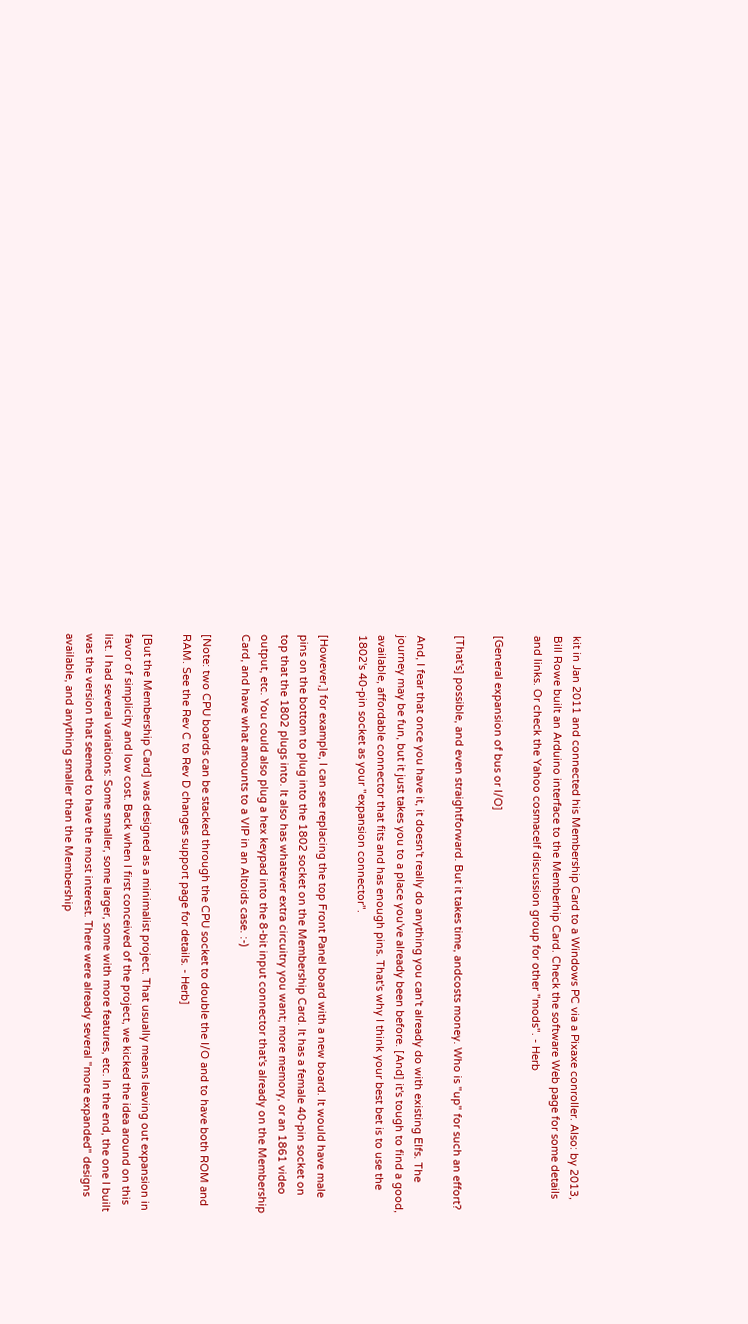kit in Jan 2011 and connected his Membership Card to a Windows PC via a Pixaxe conroller. Also: by 2013, Bill Rowe built an Arduino interface to the Memberhip Card. Check the software Web page for some details and links. Or check the Yahoo cosmacelf discussion group for other "mods". - Herb

[General expansion of bus or I/O]

[That's] possible, and even straightforward. But it takes time, andcosts money. Who is "up" for such an effort?

And, I fear that once you have it, it doesn't really do anything you can't already do with existing Elfs. The journey may be fun, but it just takes you to a place you've already been before. [And] it's tough to find a good, available, affordable connector that fits and has enough pins. That's why I think your best bet is to use the 1802's 40-pin socket as your "expansion connector".

[However,] for example, I can see replacing the top Front Panel board with a new board. It would have male pins on the bottom to plug into the 1802 socket on the Membership Card. It has a female 40-pin socket on top that the 1802 plugs into. It also has whatever extra circuitry you want; more memory, or an 1861 video output, etc. You could also plug a hex keypad into the 8-bit input connector that's already on the Membership Card, and have what amounts to a VIP in an Altoids case. :-)

[Note: two CPU boards can be stacked through the CPU socket to double the I/O and to have both ROM and RAM. See the Rev C to Rev D changes support page for details. - Herb]

[But the Membership Card] was designed as a minimalist project. That usually means leaving out expansion in favor of simplicity and low cost. Back when I first conceived of the project, we kicked the idea around on this list. I had several variations: Some smaller, some larger, some with more features, etc. In the end, the one I built was the version that seemed to have the most interest. There were already several "more expanded" designs available, and anything smaller than the Membership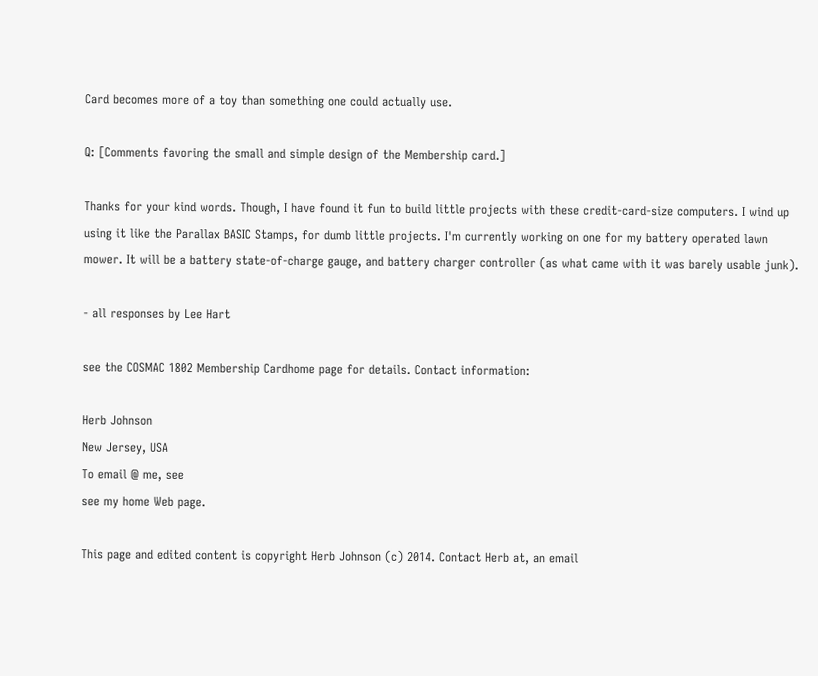Card becomes more of a toy than something one could actually use.

Q: [Comments favoring the small and simple design of the Membership card.]

Thanks for your kind words. Though, I have found it fun to build little projects with these credit-card-size computers. I wind up using it like the Parallax BASIC Stamps, for dumb little projects. I'm currently working on one for my battery operated lawn mower. It will be a battery state-of-charge gauge, and battery charger controller (as what came with it was barely usable junk).

- all responses by Lee Hart

see the COSMAC 1802 Membership Cardhome page for details. Contact information:

Herb Johnson
New Jersey, USA
To email @ me, see
see my home Web page.

This page and edited content is copyright Herb Johnson (c) 2014. Contact Herb at, an email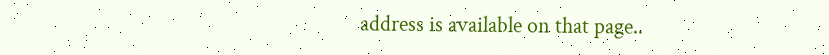address is available on that page..